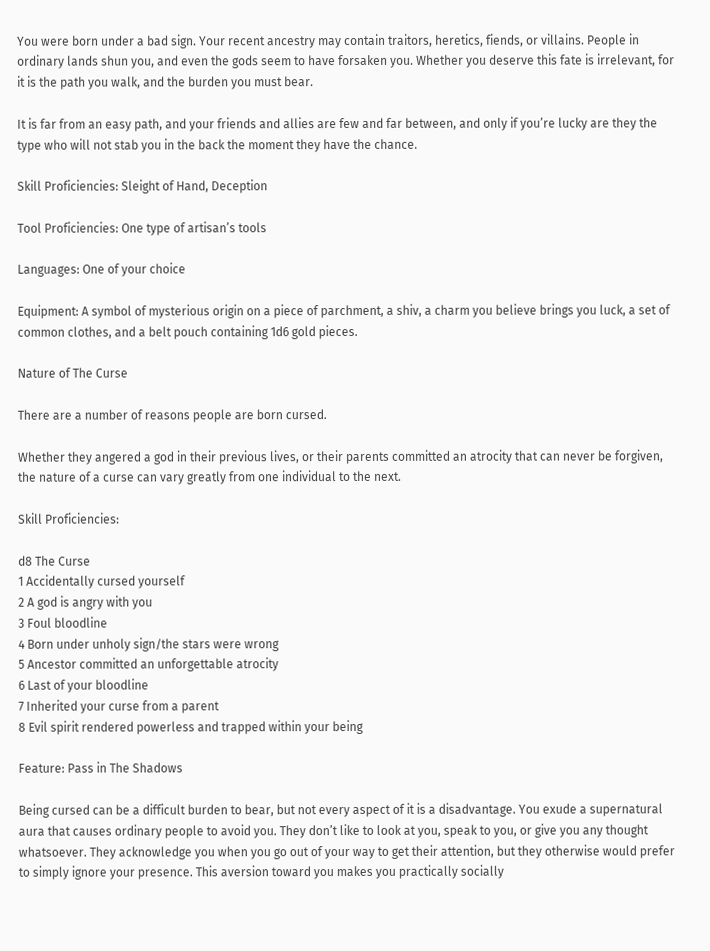You were born under a bad sign. Your recent ancestry may contain traitors, heretics, fiends, or villains. People in ordinary lands shun you, and even the gods seem to have forsaken you. Whether you deserve this fate is irrelevant, for it is the path you walk, and the burden you must bear.

It is far from an easy path, and your friends and allies are few and far between, and only if you’re lucky are they the type who will not stab you in the back the moment they have the chance.

Skill Proficiencies: Sleight of Hand, Deception

Tool Proficiencies: One type of artisan’s tools

Languages: One of your choice

Equipment: A symbol of mysterious origin on a piece of parchment, a shiv, a charm you believe brings you luck, a set of common clothes, and a belt pouch containing 1d6 gold pieces.

Nature of The Curse

There are a number of reasons people are born cursed.

Whether they angered a god in their previous lives, or their parents committed an atrocity that can never be forgiven, the nature of a curse can vary greatly from one individual to the next.

Skill Proficiencies:

d8 The Curse
1 Accidentally cursed yourself
2 A god is angry with you
3 Foul bloodline
4 Born under unholy sign/the stars were wrong
5 Ancestor committed an unforgettable atrocity
6 Last of your bloodline
7 Inherited your curse from a parent
8 Evil spirit rendered powerless and trapped within your being

Feature: Pass in The Shadows

Being cursed can be a difficult burden to bear, but not every aspect of it is a disadvantage. You exude a supernatural aura that causes ordinary people to avoid you. They don’t like to look at you, speak to you, or give you any thought whatsoever. They acknowledge you when you go out of your way to get their attention, but they otherwise would prefer to simply ignore your presence. This aversion toward you makes you practically socially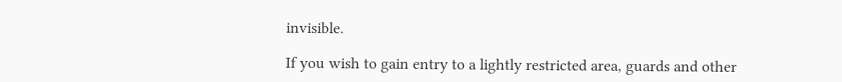invisible.

If you wish to gain entry to a lightly restricted area, guards and other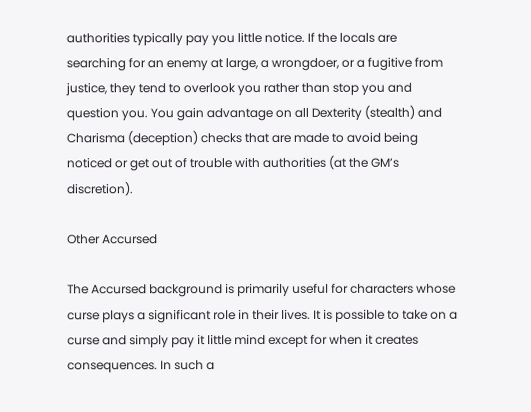authorities typically pay you little notice. If the locals are searching for an enemy at large, a wrongdoer, or a fugitive from justice, they tend to overlook you rather than stop you and question you. You gain advantage on all Dexterity (stealth) and Charisma (deception) checks that are made to avoid being noticed or get out of trouble with authorities (at the GM’s discretion).

Other Accursed

The Accursed background is primarily useful for characters whose curse plays a significant role in their lives. It is possible to take on a curse and simply pay it little mind except for when it creates consequences. In such a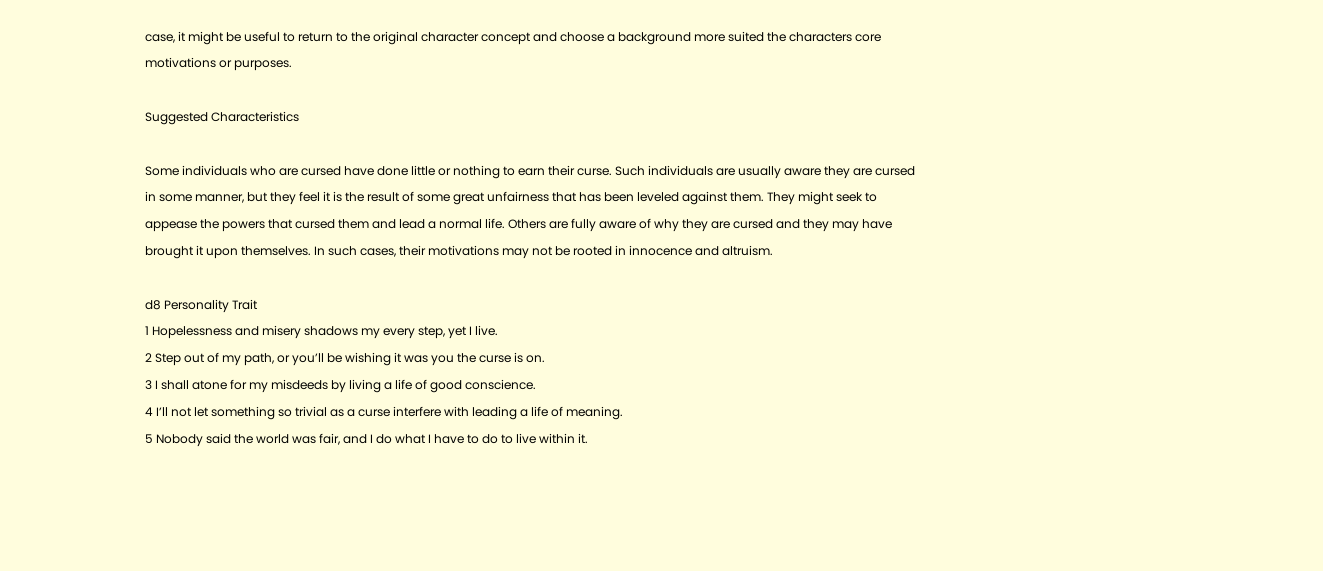case, it might be useful to return to the original character concept and choose a background more suited the characters core motivations or purposes.

Suggested Characteristics

Some individuals who are cursed have done little or nothing to earn their curse. Such individuals are usually aware they are cursed in some manner, but they feel it is the result of some great unfairness that has been leveled against them. They might seek to appease the powers that cursed them and lead a normal life. Others are fully aware of why they are cursed and they may have brought it upon themselves. In such cases, their motivations may not be rooted in innocence and altruism.

d8 Personality Trait
1 Hopelessness and misery shadows my every step, yet I live.
2 Step out of my path, or you’ll be wishing it was you the curse is on.
3 I shall atone for my misdeeds by living a life of good conscience.
4 I’ll not let something so trivial as a curse interfere with leading a life of meaning.
5 Nobody said the world was fair, and I do what I have to do to live within it.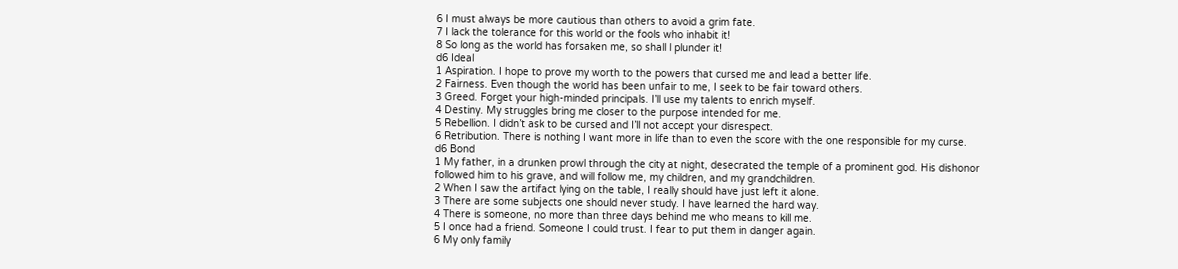6 I must always be more cautious than others to avoid a grim fate.
7 I lack the tolerance for this world or the fools who inhabit it!
8 So long as the world has forsaken me, so shall l plunder it!
d6 Ideal
1 Aspiration. I hope to prove my worth to the powers that cursed me and lead a better life.
2 Fairness. Even though the world has been unfair to me, I seek to be fair toward others.
3 Greed. Forget your high-minded principals. I’ll use my talents to enrich myself.
4 Destiny. My struggles bring me closer to the purpose intended for me.
5 Rebellion. I didn’t ask to be cursed and I’ll not accept your disrespect.
6 Retribution. There is nothing I want more in life than to even the score with the one responsible for my curse.
d6 Bond
1 My father, in a drunken prowl through the city at night, desecrated the temple of a prominent god. His dishonor followed him to his grave, and will follow me, my children, and my grandchildren.
2 When I saw the artifact lying on the table, I really should have just left it alone.
3 There are some subjects one should never study. I have learned the hard way.
4 There is someone, no more than three days behind me who means to kill me.
5 I once had a friend. Someone I could trust. I fear to put them in danger again.
6 My only family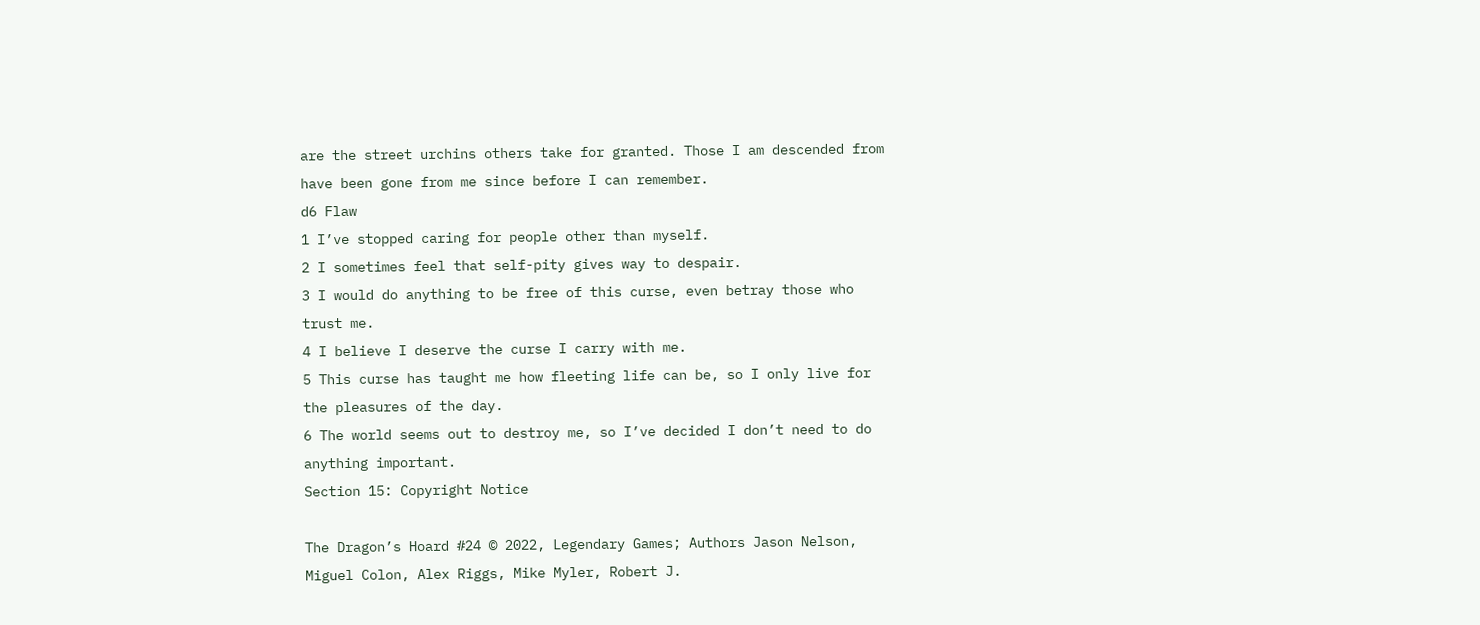are the street urchins others take for granted. Those I am descended from have been gone from me since before I can remember.
d6 Flaw
1 I’ve stopped caring for people other than myself.
2 I sometimes feel that self-pity gives way to despair.
3 I would do anything to be free of this curse, even betray those who trust me.
4 I believe I deserve the curse I carry with me.
5 This curse has taught me how fleeting life can be, so I only live for the pleasures of the day.
6 The world seems out to destroy me, so I’ve decided I don’t need to do anything important.
Section 15: Copyright Notice

The Dragon’s Hoard #24 © 2022, Legendary Games; Authors Jason Nelson, Miguel Colon, Alex Riggs, Mike Myler, Robert J.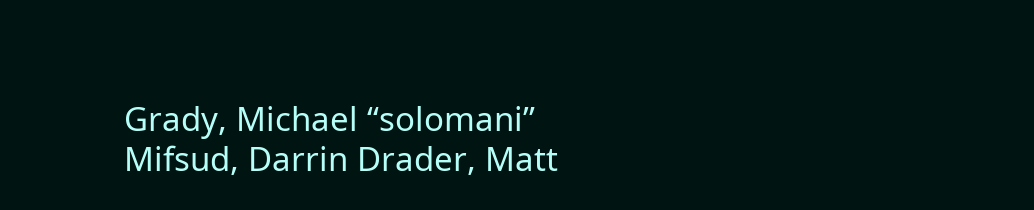Grady, Michael “solomani” Mifsud, Darrin Drader, Matt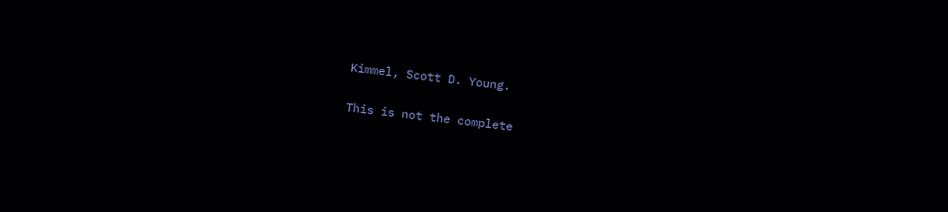Kimmel, Scott D. Young.

This is not the complete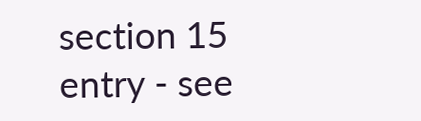section 15 entry - see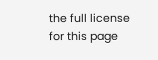the full license for this page